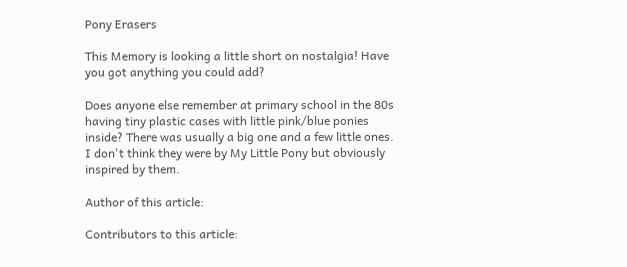Pony Erasers

This Memory is looking a little short on nostalgia! Have you got anything you could add?

Does anyone else remember at primary school in the 80s having tiny plastic cases with little pink/blue ponies inside? There was usually a big one and a few little ones. I don't think they were by My Little Pony but obviously inspired by them.

Author of this article:

Contributors to this article: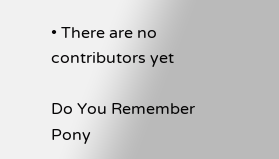• There are no contributors yet

Do You Remember Pony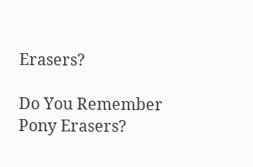Erasers?

Do You Remember Pony Erasers?